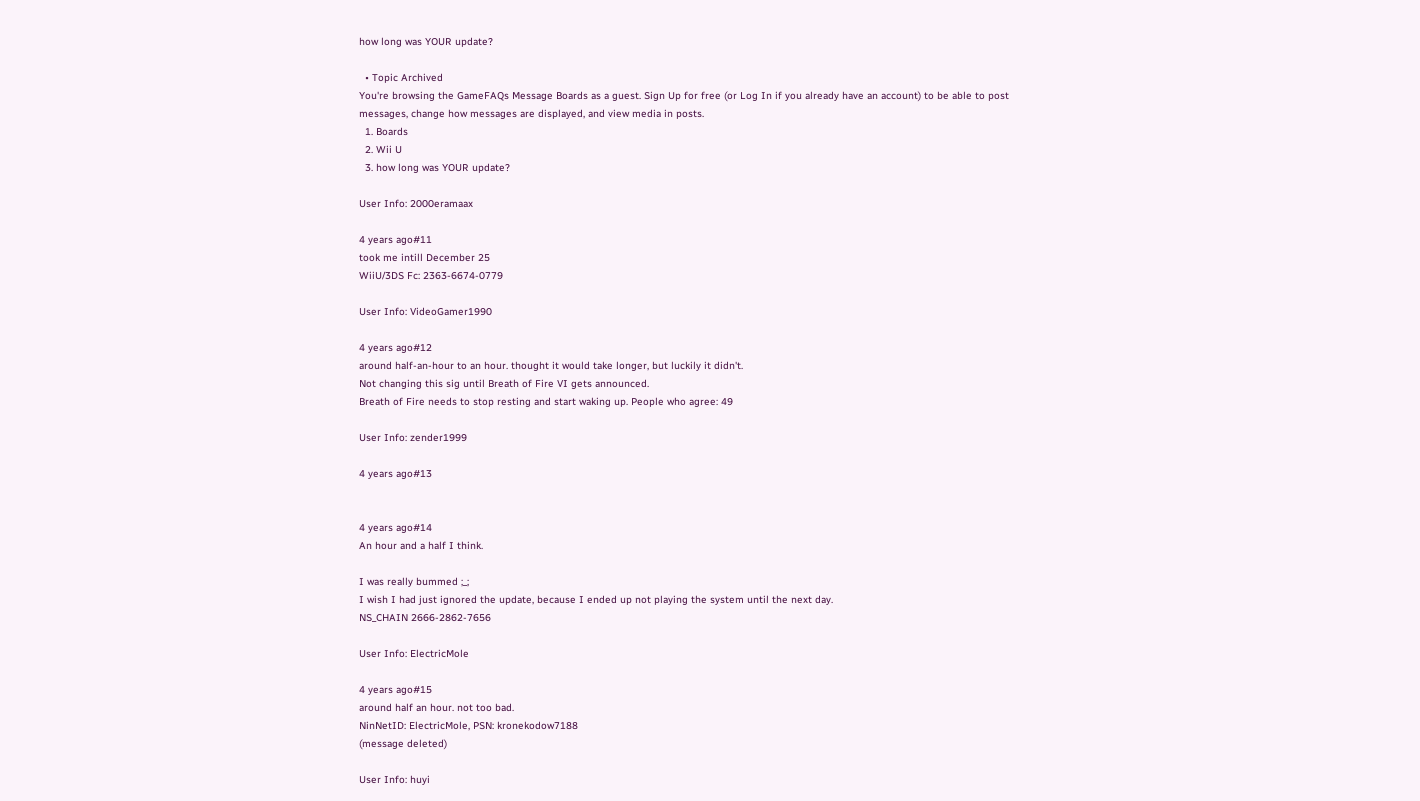how long was YOUR update?

  • Topic Archived
You're browsing the GameFAQs Message Boards as a guest. Sign Up for free (or Log In if you already have an account) to be able to post messages, change how messages are displayed, and view media in posts.
  1. Boards
  2. Wii U
  3. how long was YOUR update?

User Info: 2000eramaax

4 years ago#11
took me intill December 25
WiiU/3DS Fc: 2363-6674-0779

User Info: VideoGamer1990

4 years ago#12
around half-an-hour to an hour. thought it would take longer, but luckily it didn't.
Not changing this sig until Breath of Fire VI gets announced.
Breath of Fire needs to stop resting and start waking up. People who agree: 49

User Info: zender1999

4 years ago#13


4 years ago#14
An hour and a half I think.

I was really bummed ;_;
I wish I had just ignored the update, because I ended up not playing the system until the next day.
NS_CHAIN 2666-2862-7656

User Info: ElectricMole

4 years ago#15
around half an hour. not too bad.
NinNetID: ElectricMole, PSN: kronekodow7188
(message deleted)

User Info: huyi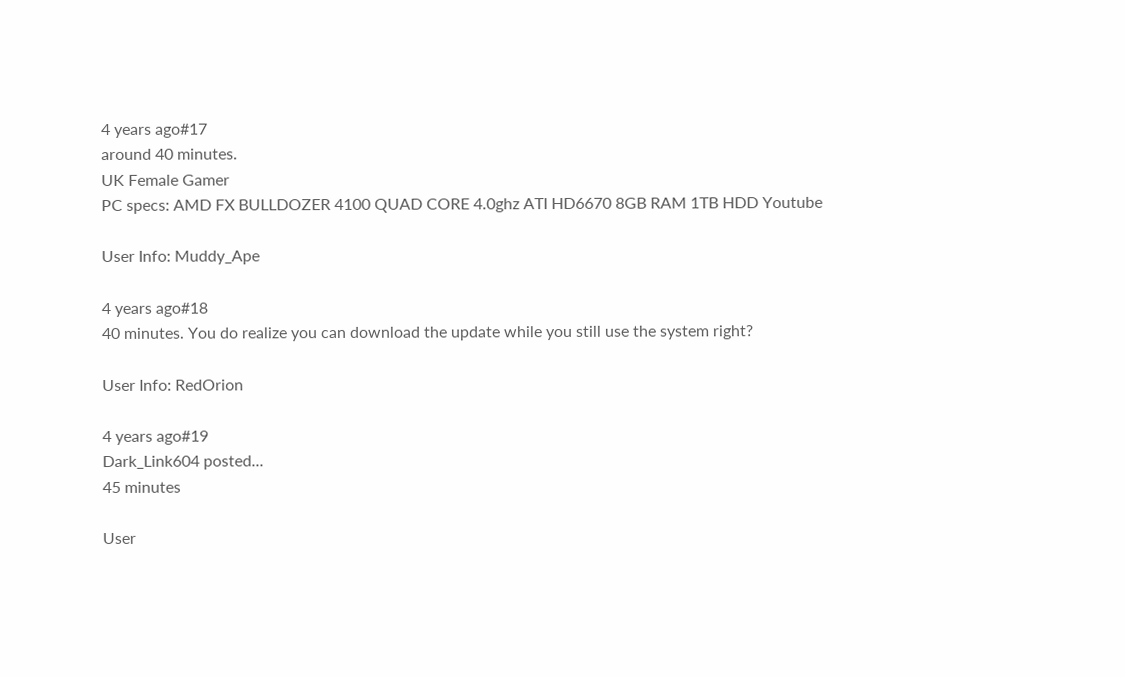4 years ago#17
around 40 minutes.
UK Female Gamer
PC specs: AMD FX BULLDOZER 4100 QUAD CORE 4.0ghz ATI HD6670 8GB RAM 1TB HDD Youtube

User Info: Muddy_Ape

4 years ago#18
40 minutes. You do realize you can download the update while you still use the system right?

User Info: RedOrion

4 years ago#19
Dark_Link604 posted...
45 minutes

User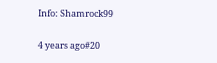Info: Shamrock99

4 years ago#20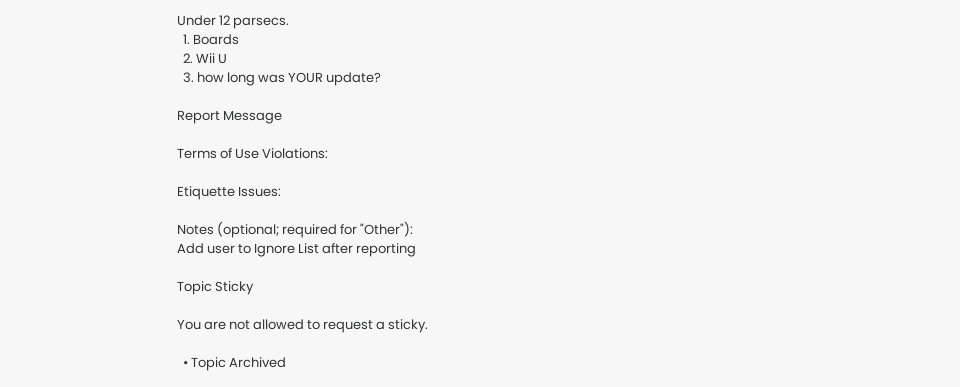Under 12 parsecs.
  1. Boards
  2. Wii U
  3. how long was YOUR update?

Report Message

Terms of Use Violations:

Etiquette Issues:

Notes (optional; required for "Other"):
Add user to Ignore List after reporting

Topic Sticky

You are not allowed to request a sticky.

  • Topic Archived